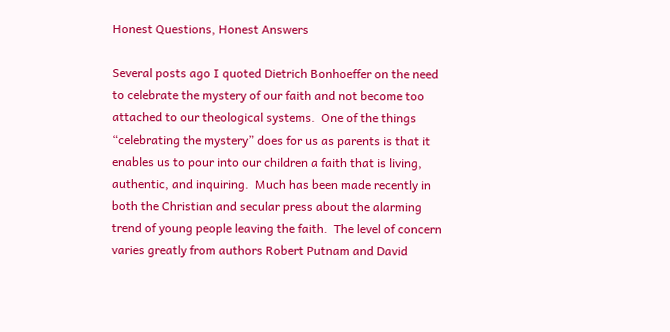Honest Questions, Honest Answers

Several posts ago I quoted Dietrich Bonhoeffer on the need to celebrate the mystery of our faith and not become too attached to our theological systems.  One of the things “celebrating the mystery” does for us as parents is that it enables us to pour into our children a faith that is living, authentic, and inquiring.  Much has been made recently in both the Christian and secular press about the alarming trend of young people leaving the faith.  The level of concern varies greatly from authors Robert Putnam and David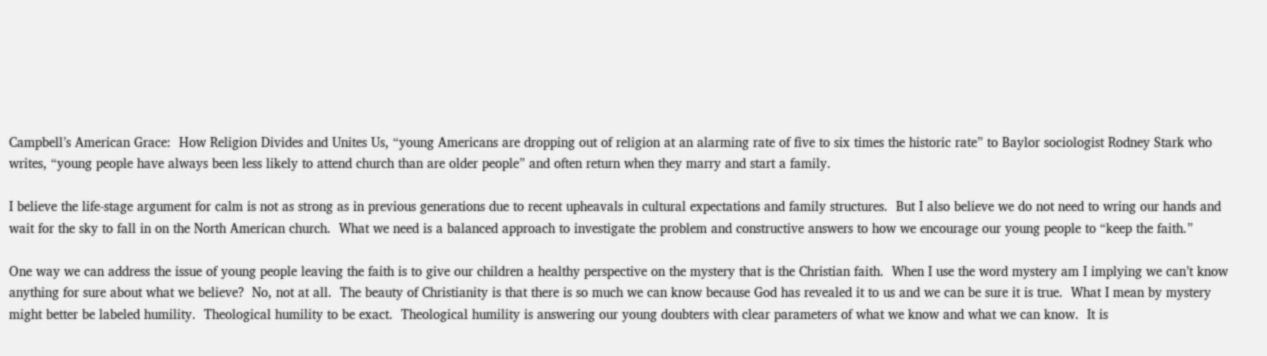Campbell’s American Grace:  How Religion Divides and Unites Us, “young Americans are dropping out of religion at an alarming rate of five to six times the historic rate” to Baylor sociologist Rodney Stark who writes, “young people have always been less likely to attend church than are older people” and often return when they marry and start a family.

I believe the life-stage argument for calm is not as strong as in previous generations due to recent upheavals in cultural expectations and family structures.  But I also believe we do not need to wring our hands and wait for the sky to fall in on the North American church.  What we need is a balanced approach to investigate the problem and constructive answers to how we encourage our young people to “keep the faith.”

One way we can address the issue of young people leaving the faith is to give our children a healthy perspective on the mystery that is the Christian faith.  When I use the word mystery am I implying we can’t know anything for sure about what we believe?  No, not at all.  The beauty of Christianity is that there is so much we can know because God has revealed it to us and we can be sure it is true.  What I mean by mystery might better be labeled humility.  Theological humility to be exact.  Theological humility is answering our young doubters with clear parameters of what we know and what we can know.  It is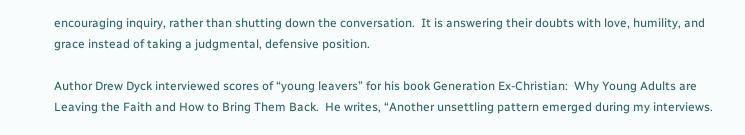encouraging inquiry, rather than shutting down the conversation.  It is answering their doubts with love, humility, and grace instead of taking a judgmental, defensive position.

Author Drew Dyck interviewed scores of “young leavers” for his book Generation Ex-Christian:  Why Young Adults are Leaving the Faith and How to Bring Them Back.  He writes, “Another unsettling pattern emerged during my interviews.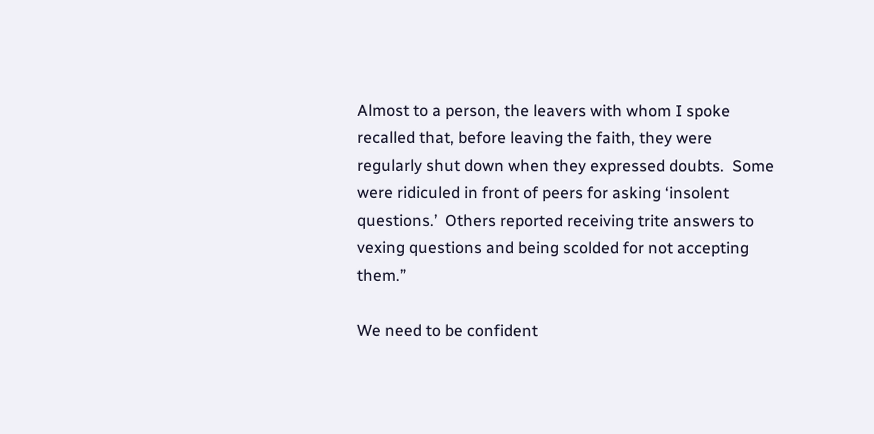Almost to a person, the leavers with whom I spoke recalled that, before leaving the faith, they were regularly shut down when they expressed doubts.  Some were ridiculed in front of peers for asking ‘insolent questions.’  Others reported receiving trite answers to vexing questions and being scolded for not accepting them.”

We need to be confident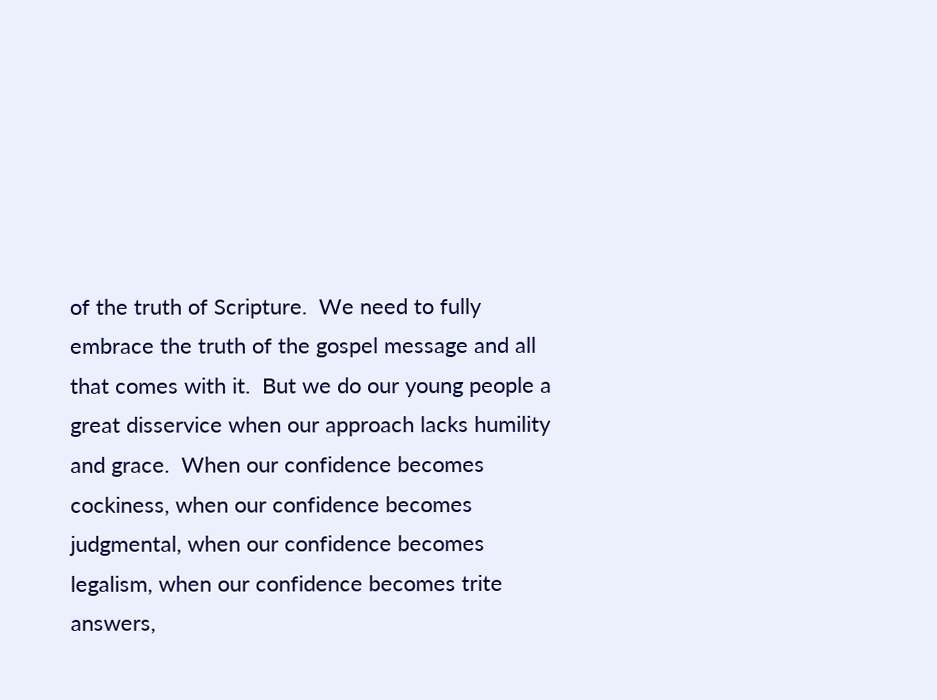of the truth of Scripture.  We need to fully embrace the truth of the gospel message and all that comes with it.  But we do our young people a great disservice when our approach lacks humility and grace.  When our confidence becomes cockiness, when our confidence becomes judgmental, when our confidence becomes legalism, when our confidence becomes trite answers,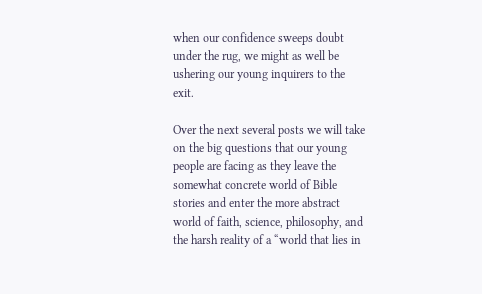when our confidence sweeps doubt under the rug, we might as well be ushering our young inquirers to the exit.

Over the next several posts we will take on the big questions that our young people are facing as they leave the somewhat concrete world of Bible stories and enter the more abstract world of faith, science, philosophy, and the harsh reality of a “world that lies in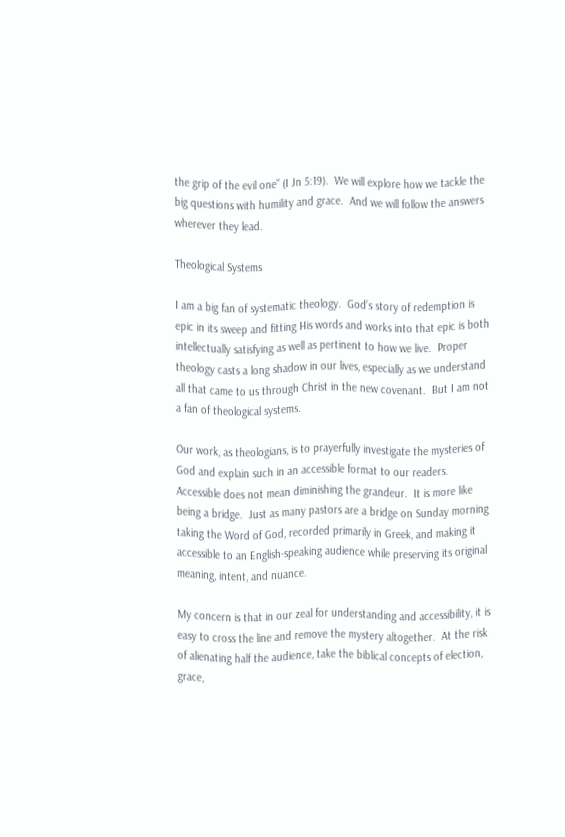the grip of the evil one” (I Jn 5:19).  We will explore how we tackle the big questions with humility and grace.  And we will follow the answers wherever they lead.

Theological Systems

I am a big fan of systematic theology.  God’s story of redemption is epic in its sweep and fitting His words and works into that epic is both intellectually satisfying as well as pertinent to how we live.  Proper theology casts a long shadow in our lives, especially as we understand all that came to us through Christ in the new covenant.  But I am not a fan of theological systems.

Our work, as theologians, is to prayerfully investigate the mysteries of God and explain such in an accessible format to our readers.  Accessible does not mean diminishing the grandeur.  It is more like being a bridge.  Just as many pastors are a bridge on Sunday morning taking the Word of God, recorded primarily in Greek, and making it accessible to an English-speaking audience while preserving its original meaning, intent, and nuance.

My concern is that in our zeal for understanding and accessibility, it is easy to cross the line and remove the mystery altogether.  At the risk of alienating half the audience, take the biblical concepts of election, grace,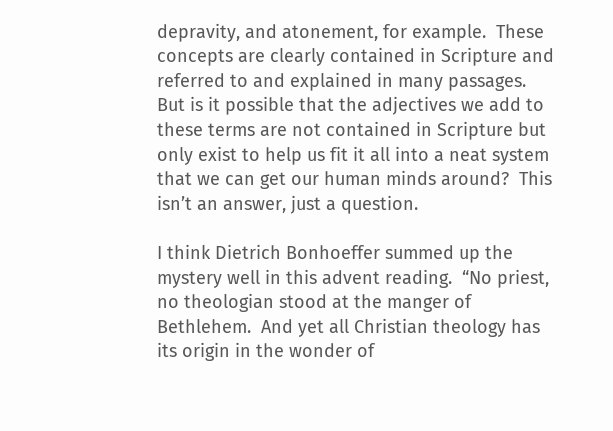depravity, and atonement, for example.  These concepts are clearly contained in Scripture and referred to and explained in many passages.  But is it possible that the adjectives we add to these terms are not contained in Scripture but only exist to help us fit it all into a neat system that we can get our human minds around?  This isn’t an answer, just a question.

I think Dietrich Bonhoeffer summed up the mystery well in this advent reading.  “No priest, no theologian stood at the manger of Bethlehem.  And yet all Christian theology has its origin in the wonder of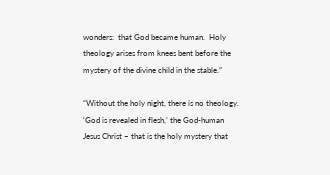wonders:  that God became human.  Holy theology arises from knees bent before the mystery of the divine child in the stable.”

“Without the holy night, there is no theology.  ‘God is revealed in flesh,’ the God-human Jesus Christ – that is the holy mystery that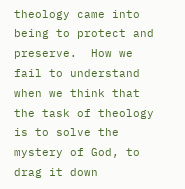theology came into being to protect and preserve.  How we fail to understand when we think that the task of theology is to solve the mystery of God, to drag it down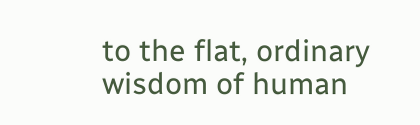to the flat, ordinary wisdom of human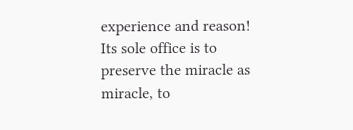experience and reason!  Its sole office is to preserve the miracle as miracle, to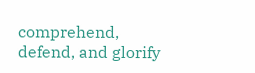comprehend, defend, and glorify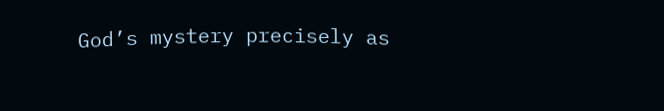God’s mystery precisely as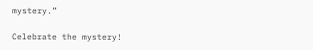mystery.”

Celebrate the mystery!